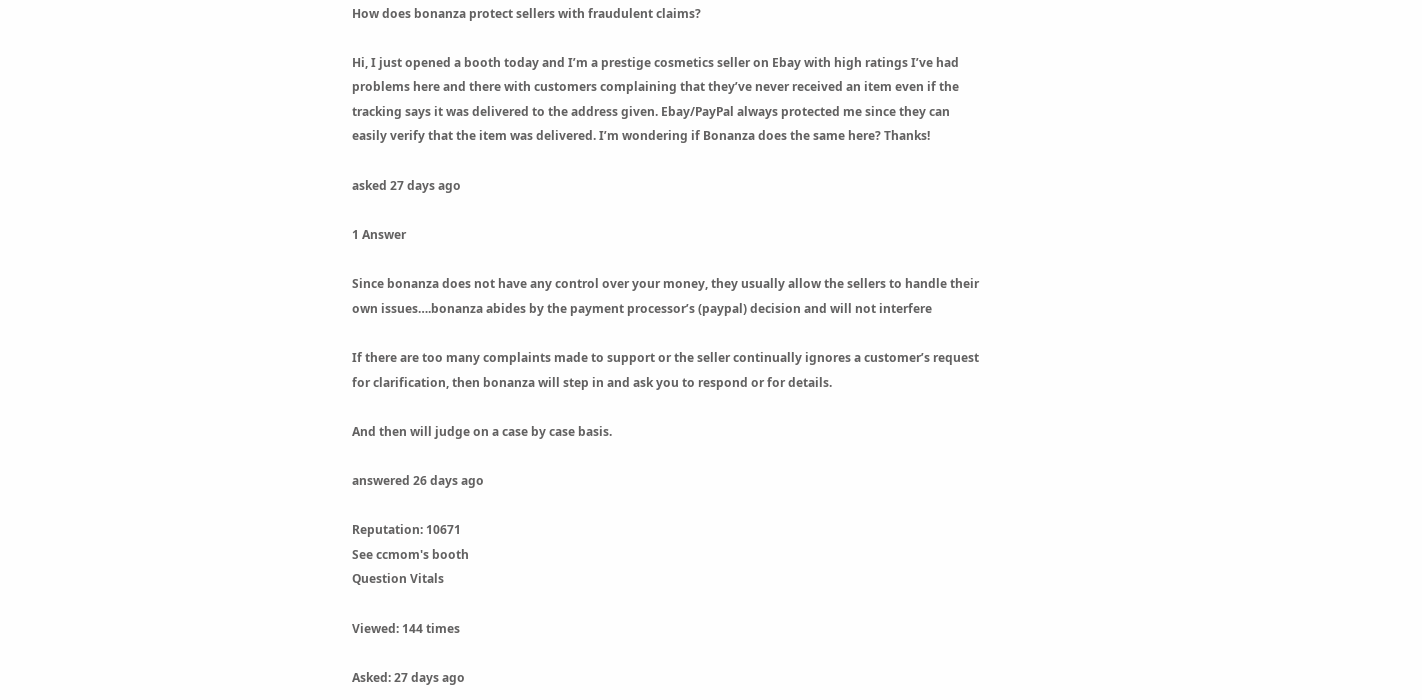How does bonanza protect sellers with fraudulent claims?

Hi, I just opened a booth today and I’m a prestige cosmetics seller on Ebay with high ratings I’ve had problems here and there with customers complaining that they’ve never received an item even if the tracking says it was delivered to the address given. Ebay/PayPal always protected me since they can easily verify that the item was delivered. I’m wondering if Bonanza does the same here? Thanks!

asked 27 days ago

1 Answer

Since bonanza does not have any control over your money, they usually allow the sellers to handle their own issues….bonanza abides by the payment processor’s (paypal) decision and will not interfere

If there are too many complaints made to support or the seller continually ignores a customer’s request for clarification, then bonanza will step in and ask you to respond or for details.

And then will judge on a case by case basis.

answered 26 days ago

Reputation: 10671
See ccmom's booth
Question Vitals

Viewed: 144 times

Asked: 27 days ago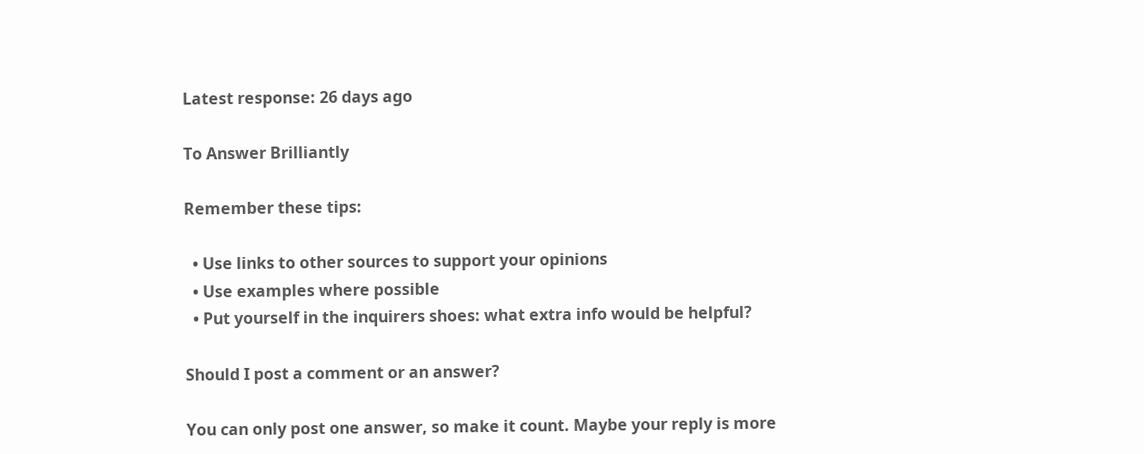Latest response: 26 days ago

To Answer Brilliantly

Remember these tips:

  • Use links to other sources to support your opinions
  • Use examples where possible
  • Put yourself in the inquirers shoes: what extra info would be helpful?

Should I post a comment or an answer?

You can only post one answer, so make it count. Maybe your reply is more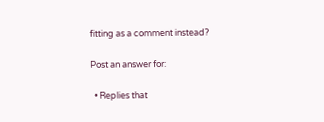fitting as a comment instead?

Post an answer for:

  • Replies that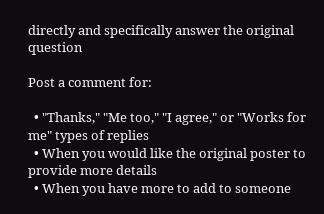directly and specifically answer the original question

Post a comment for:

  • "Thanks," "Me too," "I agree," or "Works for me" types of replies
  • When you would like the original poster to provide more details
  • When you have more to add to someone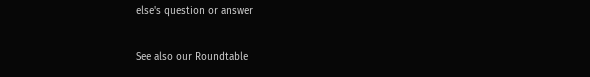else's question or answer

See also our Roundtable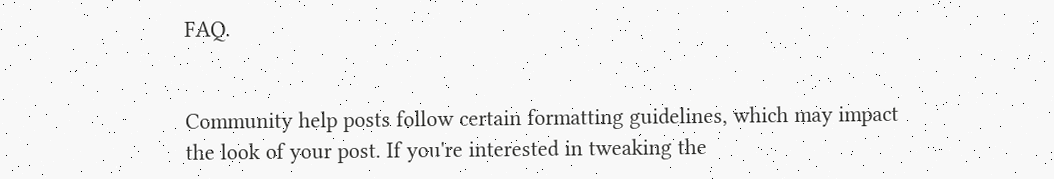FAQ.


Community help posts follow certain formatting guidelines, which may impact the look of your post. If you're interested in tweaking the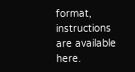format, instructions are available here.